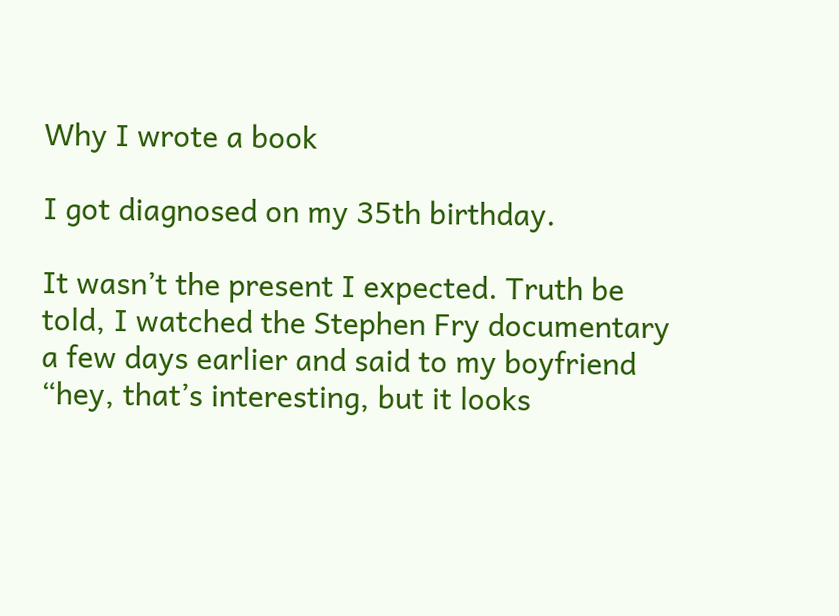Why I wrote a book

I got diagnosed on my 35th birthday.

It wasn’t the present I expected. Truth be told, I watched the Stephen Fry documentary a few days earlier and said to my boyfriend “hey, that’s interesting, but it looks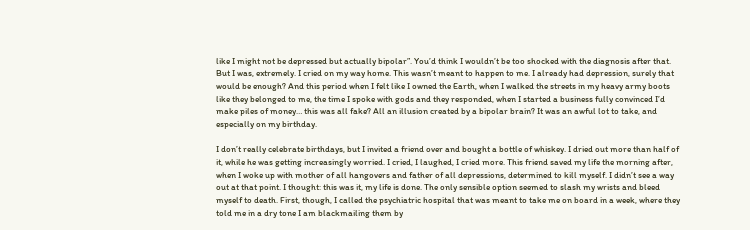like I might not be depressed but actually bipolar”. You’d think I wouldn’t be too shocked with the diagnosis after that. But I was, extremely. I cried on my way home. This wasn’t meant to happen to me. I already had depression, surely that would be enough? And this period when I felt like I owned the Earth, when I walked the streets in my heavy army boots like they belonged to me, the time I spoke with gods and they responded, when I started a business fully convinced I’d make piles of money… this was all fake? All an illusion created by a bipolar brain? It was an awful lot to take, and especially on my birthday.

I don’t really celebrate birthdays, but I invited a friend over and bought a bottle of whiskey. I dried out more than half of it, while he was getting increasingly worried. I cried, I laughed, I cried more. This friend saved my life the morning after, when I woke up with mother of all hangovers and father of all depressions, determined to kill myself. I didn’t see a way out at that point. I thought: this was it, my life is done. The only sensible option seemed to slash my wrists and bleed myself to death. First, though, I called the psychiatric hospital that was meant to take me on board in a week, where they told me in a dry tone I am blackmailing them by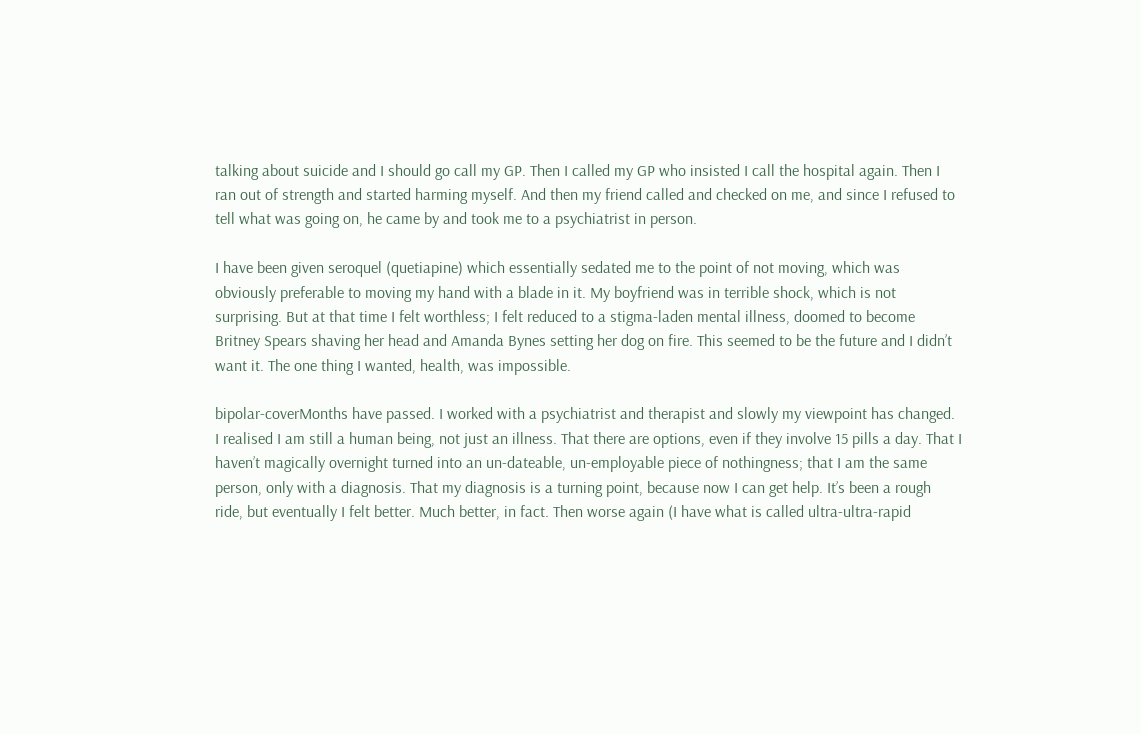talking about suicide and I should go call my GP. Then I called my GP who insisted I call the hospital again. Then I ran out of strength and started harming myself. And then my friend called and checked on me, and since I refused to tell what was going on, he came by and took me to a psychiatrist in person.

I have been given seroquel (quetiapine) which essentially sedated me to the point of not moving, which was obviously preferable to moving my hand with a blade in it. My boyfriend was in terrible shock, which is not surprising. But at that time I felt worthless; I felt reduced to a stigma-laden mental illness, doomed to become Britney Spears shaving her head and Amanda Bynes setting her dog on fire. This seemed to be the future and I didn’t want it. The one thing I wanted, health, was impossible.

bipolar-coverMonths have passed. I worked with a psychiatrist and therapist and slowly my viewpoint has changed. I realised I am still a human being, not just an illness. That there are options, even if they involve 15 pills a day. That I haven’t magically overnight turned into an un-dateable, un-employable piece of nothingness; that I am the same person, only with a diagnosis. That my diagnosis is a turning point, because now I can get help. It’s been a rough ride, but eventually I felt better. Much better, in fact. Then worse again (I have what is called ultra-ultra-rapid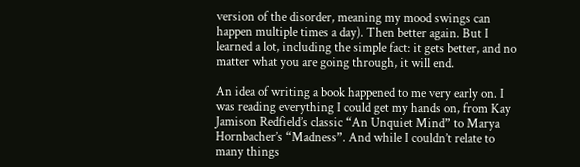version of the disorder, meaning my mood swings can happen multiple times a day). Then better again. But I learned a lot, including the simple fact: it gets better, and no matter what you are going through, it will end.

An idea of writing a book happened to me very early on. I was reading everything I could get my hands on, from Kay Jamison Redfield’s classic “An Unquiet Mind” to Marya Hornbacher’s “Madness”. And while I couldn’t relate to many things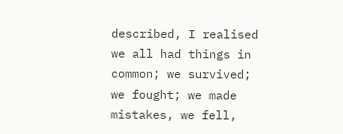described, I realised we all had things in common; we survived; we fought; we made mistakes, we fell,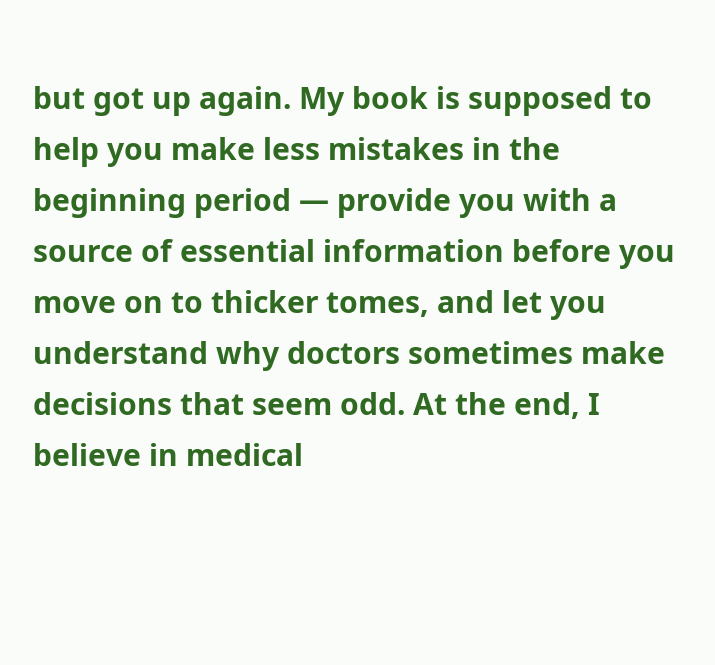but got up again. My book is supposed to help you make less mistakes in the beginning period — provide you with a source of essential information before you move on to thicker tomes, and let you understand why doctors sometimes make decisions that seem odd. At the end, I believe in medical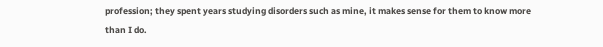profession; they spent years studying disorders such as mine, it makes sense for them to know more than I do.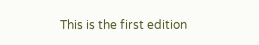This is the first edition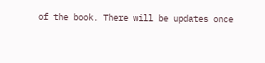of the book. There will be updates once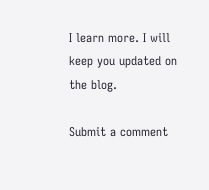I learn more. I will keep you updated on the blog.

Submit a comment